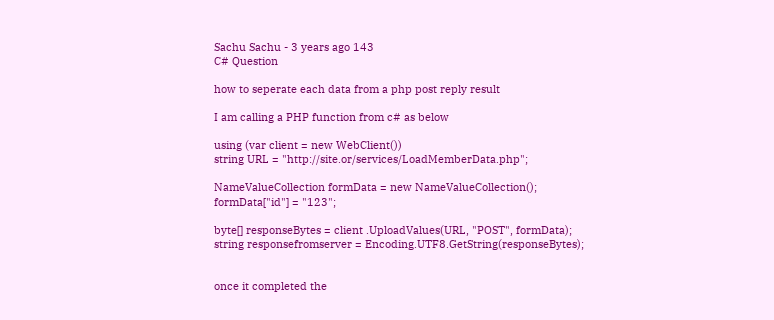Sachu Sachu - 3 years ago 143
C# Question

how to seperate each data from a php post reply result

I am calling a PHP function from c# as below

using (var client = new WebClient())
string URL = "http://site.or/services/LoadMemberData.php";

NameValueCollection formData = new NameValueCollection();
formData["id"] = "123";

byte[] responseBytes = client .UploadValues(URL, "POST", formData);
string responsefromserver = Encoding.UTF8.GetString(responseBytes);


once it completed the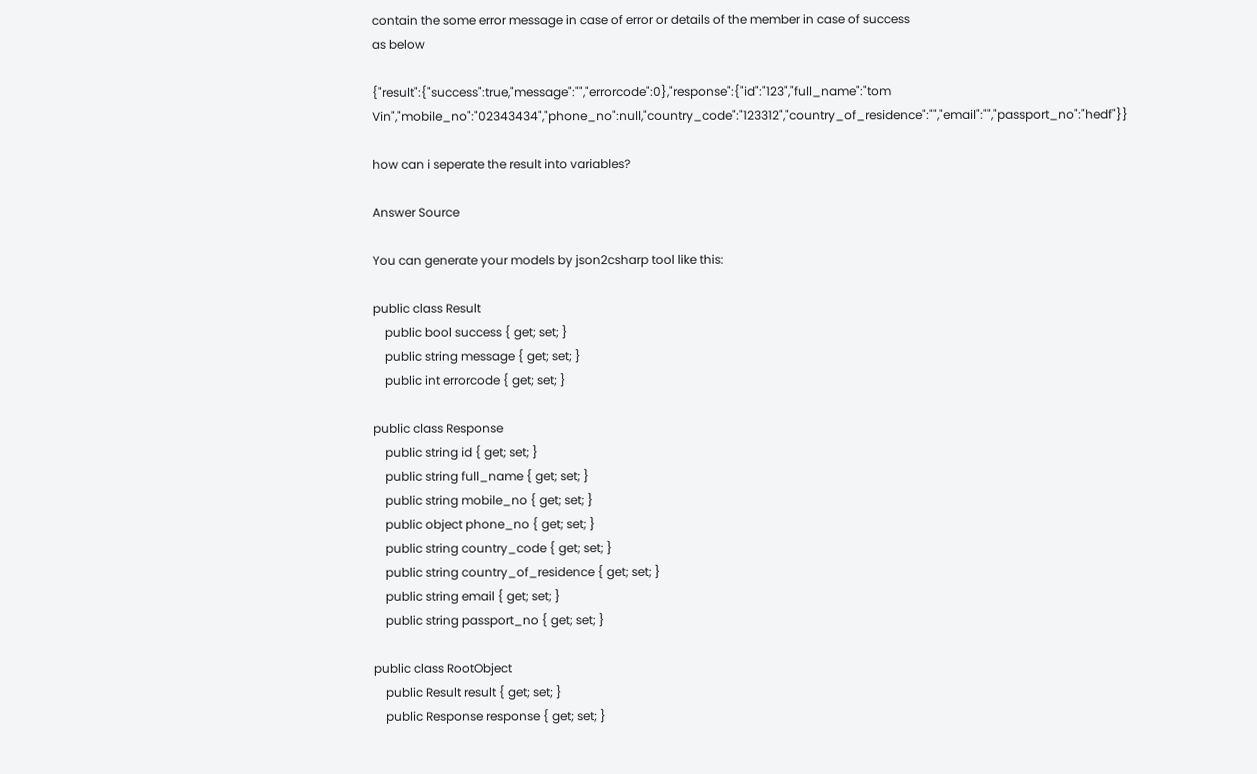contain the some error message in case of error or details of the member in case of success
as below

{"result":{"success":true,"message":"","errorcode":0},"response":{"id":"123","full_name":"tom Vin","mobile_no":"02343434","phone_no":null,"country_code":"123312","country_of_residence":"","email":"","passport_no":"hedf"}}

how can i seperate the result into variables?

Answer Source

You can generate your models by json2csharp tool like this:

public class Result
    public bool success { get; set; }
    public string message { get; set; }
    public int errorcode { get; set; }

public class Response
    public string id { get; set; }
    public string full_name { get; set; }
    public string mobile_no { get; set; }
    public object phone_no { get; set; }
    public string country_code { get; set; }
    public string country_of_residence { get; set; }
    public string email { get; set; }
    public string passport_no { get; set; }

public class RootObject
    public Result result { get; set; }
    public Response response { get; set; }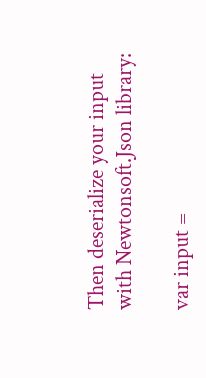Then deserialize your input with Newtonsoft.Json library:

var input =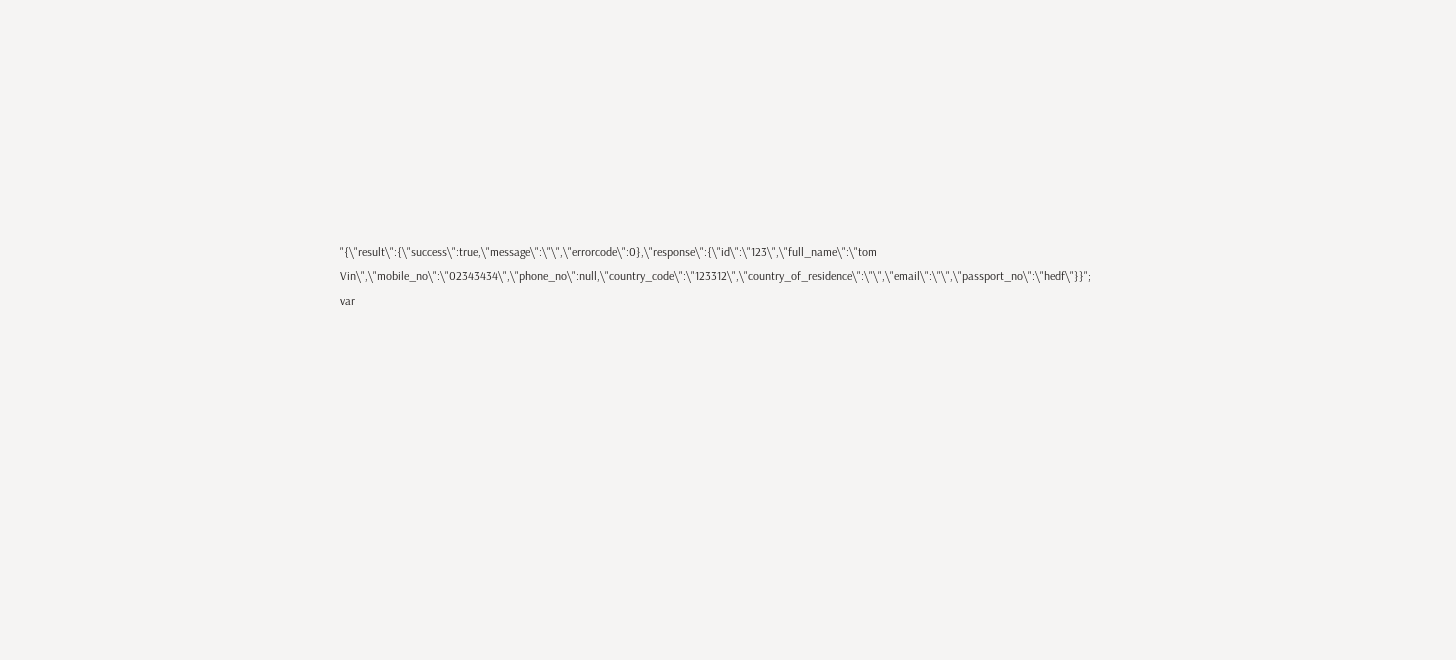"{\"result\":{\"success\":true,\"message\":\"\",\"errorcode\":0},\"response\":{\"id\":\"123\",\"full_name\":\"tom Vin\",\"mobile_no\":\"02343434\",\"phone_no\":null,\"country_code\":\"123312\",\"country_of_residence\":\"\",\"email\":\"\",\"passport_no\":\"hedf\"}}";
var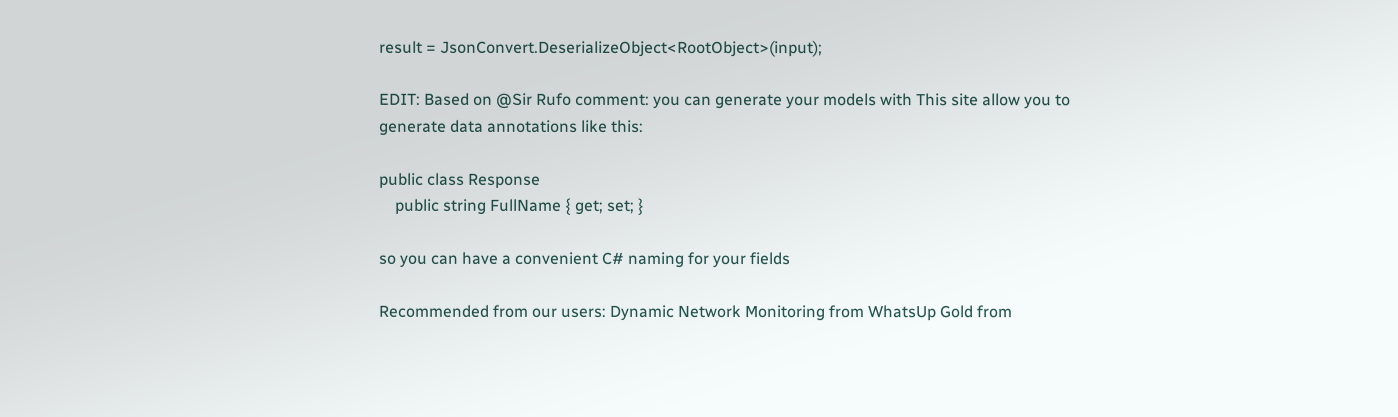result = JsonConvert.DeserializeObject<RootObject>(input);

EDIT: Based on @Sir Rufo comment: you can generate your models with This site allow you to generate data annotations like this:

public class Response
    public string FullName { get; set; }

so you can have a convenient C# naming for your fields

Recommended from our users: Dynamic Network Monitoring from WhatsUp Gold from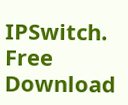IPSwitch. Free Download